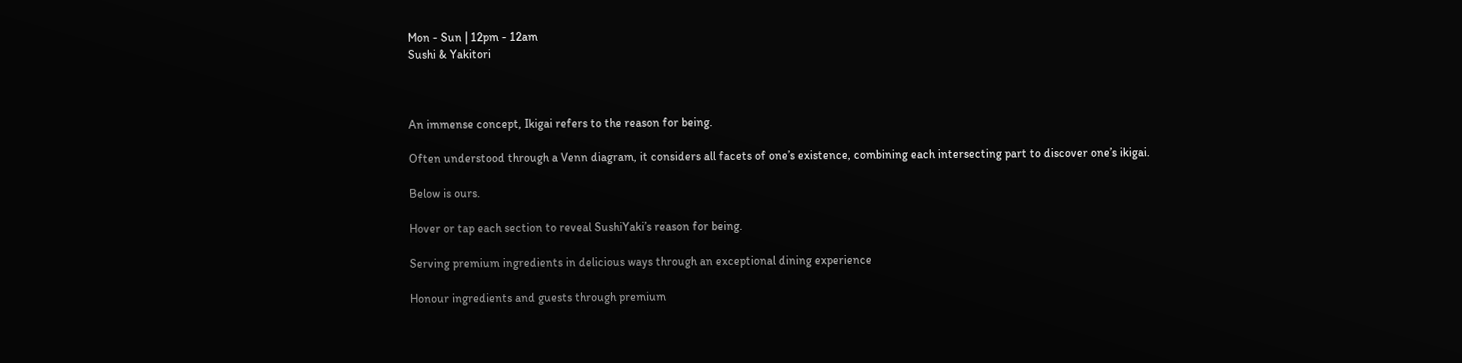Mon - Sun | 12pm - 12am
Sushi & Yakitori



An immense concept, Ikigai refers to the reason for being.

Often understood through a Venn diagram, it considers all facets of one’s existence, combining each intersecting part to discover one’s ikigai.

Below is ours.

Hover or tap each section to reveal SushiYaki’s reason for being.

Serving premium ingredients in delicious ways through an exceptional dining experience

Honour ingredients and guests through premium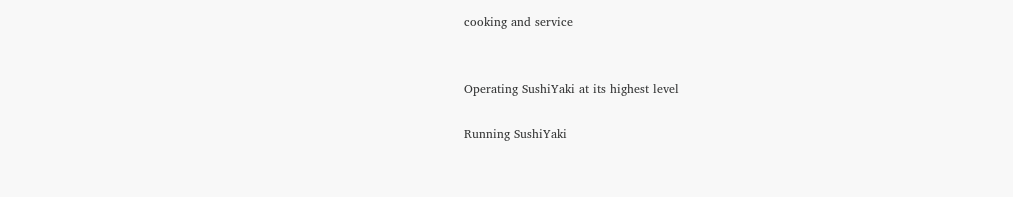cooking and service


Operating SushiYaki at its highest level

Running SushiYaki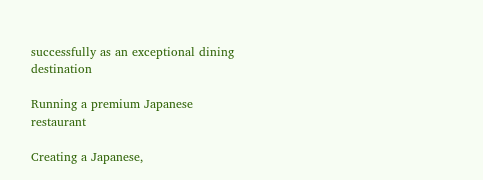successfully as an exceptional dining destination

Running a premium Japanese restaurant

Creating a Japanese,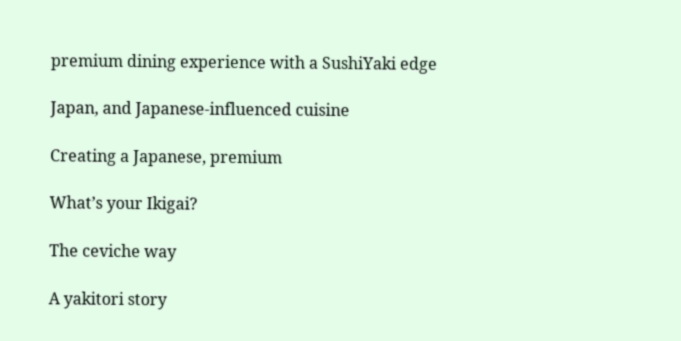premium dining experience with a SushiYaki edge

Japan, and Japanese-influenced cuisine

Creating a Japanese, premium

What’s your Ikigai?

The ceviche way

A yakitori story